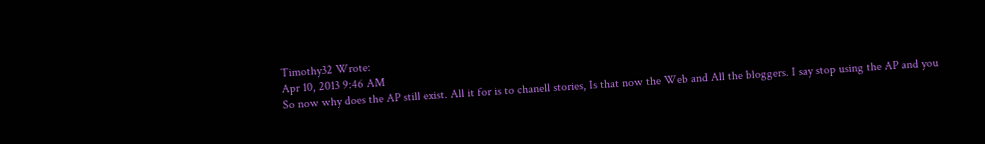Timothy32 Wrote:
Apr 10, 2013 9:46 AM
So now why does the AP still exist. All it for is to chanell stories, Is that now the Web and All the bloggers. I say stop using the AP and you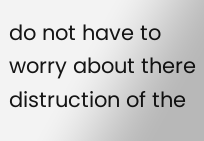do not have to worry about there distruction of the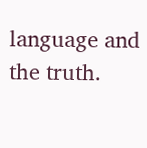language and the truth.